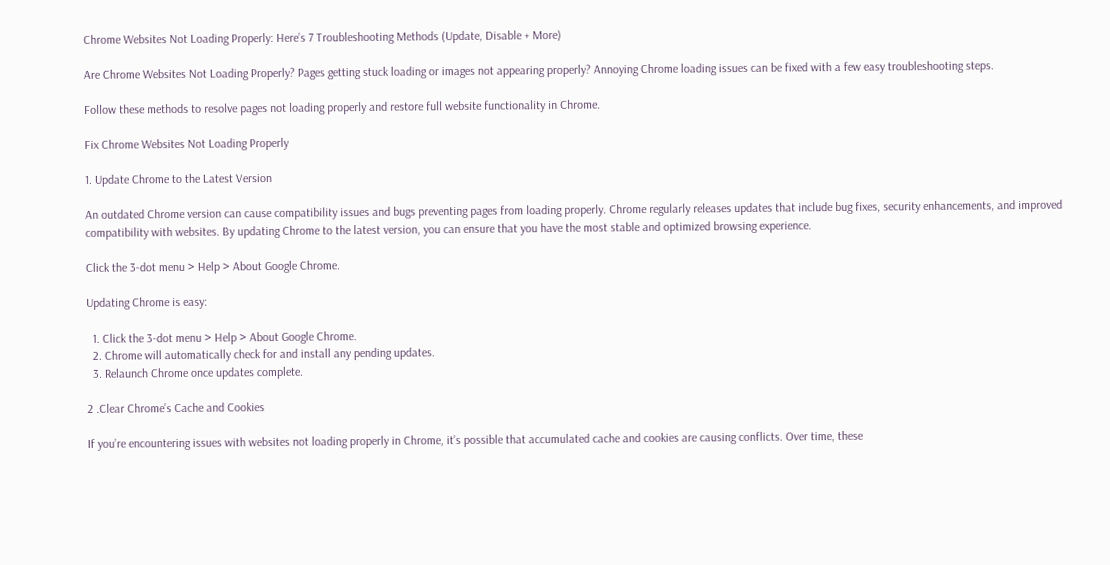Chrome Websites Not Loading Properly: Here’s 7 Troubleshooting Methods (Update, Disable + More)

Are Chrome Websites Not Loading Properly? Pages getting stuck loading or images not appearing properly? Annoying Chrome loading issues can be fixed with a few easy troubleshooting steps.

Follow these methods to resolve pages not loading properly and restore full website functionality in Chrome.

Fix Chrome Websites Not Loading Properly

1. Update Chrome to the Latest Version

An outdated Chrome version can cause compatibility issues and bugs preventing pages from loading properly. Chrome regularly releases updates that include bug fixes, security enhancements, and improved compatibility with websites. By updating Chrome to the latest version, you can ensure that you have the most stable and optimized browsing experience.

Click the 3-dot menu > Help > About Google Chrome.

Updating Chrome is easy:

  1. Click the 3-dot menu > Help > About Google Chrome.
  2. Chrome will automatically check for and install any pending updates.
  3. Relaunch Chrome once updates complete.

2 .Clear Chrome’s Cache and Cookies

If you’re encountering issues with websites not loading properly in Chrome, it’s possible that accumulated cache and cookies are causing conflicts. Over time, these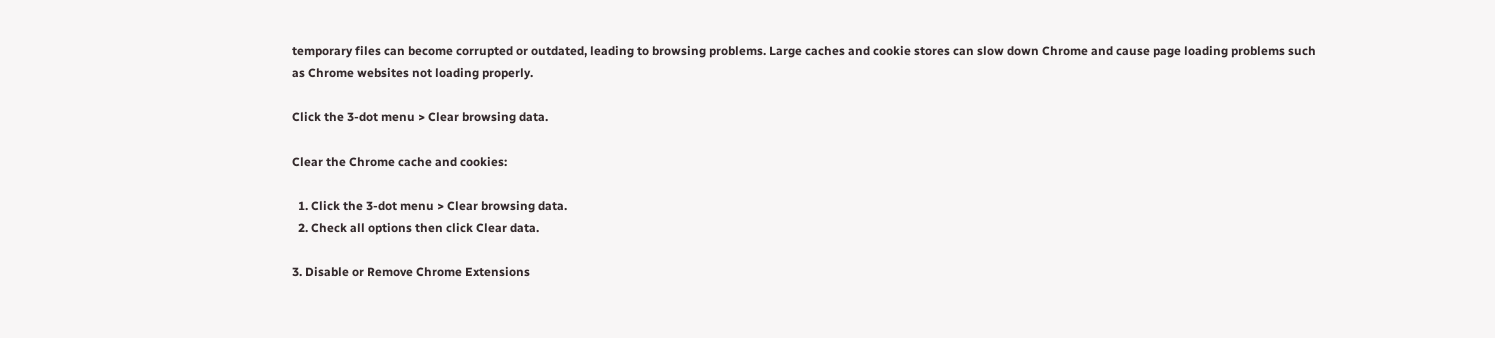temporary files can become corrupted or outdated, leading to browsing problems. Large caches and cookie stores can slow down Chrome and cause page loading problems such as Chrome websites not loading properly.

Click the 3-dot menu > Clear browsing data.

Clear the Chrome cache and cookies:

  1. Click the 3-dot menu > Clear browsing data.
  2. Check all options then click Clear data.

3. Disable or Remove Chrome Extensions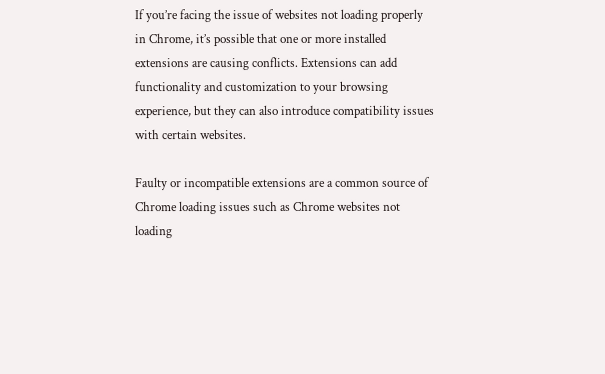If you’re facing the issue of websites not loading properly in Chrome, it’s possible that one or more installed extensions are causing conflicts. Extensions can add functionality and customization to your browsing experience, but they can also introduce compatibility issues with certain websites.

Faulty or incompatible extensions are a common source of Chrome loading issues such as Chrome websites not loading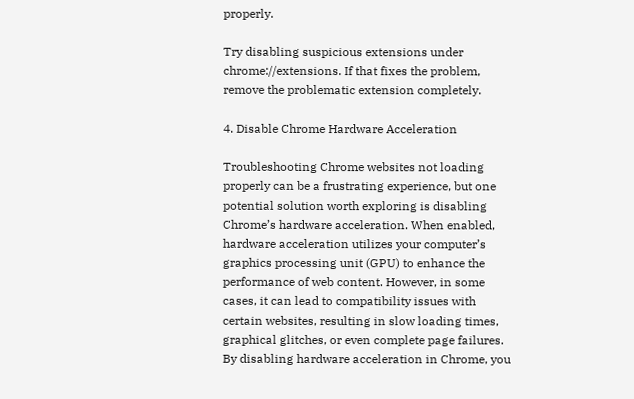properly.

Try disabling suspicious extensions under chrome://extensions. If that fixes the problem, remove the problematic extension completely.

4. Disable Chrome Hardware Acceleration

Troubleshooting Chrome websites not loading properly can be a frustrating experience, but one potential solution worth exploring is disabling Chrome’s hardware acceleration. When enabled, hardware acceleration utilizes your computer’s graphics processing unit (GPU) to enhance the performance of web content. However, in some cases, it can lead to compatibility issues with certain websites, resulting in slow loading times, graphical glitches, or even complete page failures. By disabling hardware acceleration in Chrome, you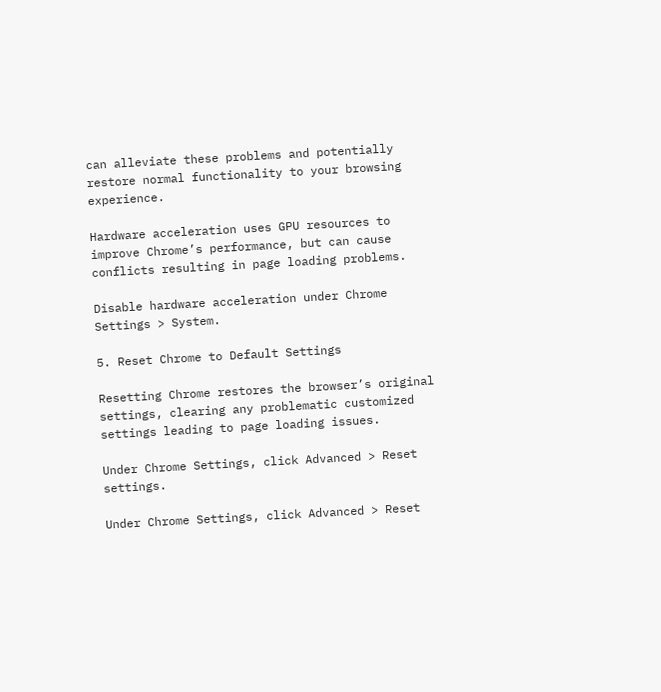can alleviate these problems and potentially restore normal functionality to your browsing experience.

Hardware acceleration uses GPU resources to improve Chrome’s performance, but can cause conflicts resulting in page loading problems.

Disable hardware acceleration under Chrome Settings > System.

5. Reset Chrome to Default Settings

Resetting Chrome restores the browser’s original settings, clearing any problematic customized settings leading to page loading issues.

Under Chrome Settings, click Advanced > Reset settings.

Under Chrome Settings, click Advanced > Reset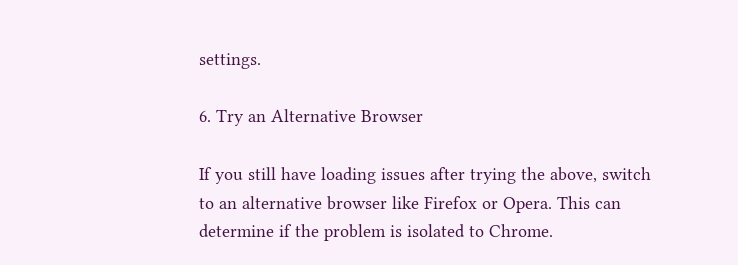settings.

6. Try an Alternative Browser

If you still have loading issues after trying the above, switch to an alternative browser like Firefox or Opera. This can determine if the problem is isolated to Chrome.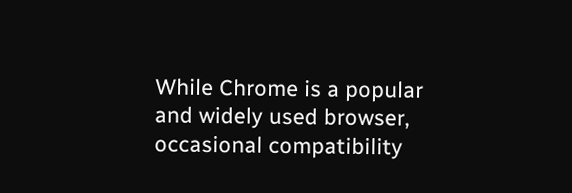While Chrome is a popular and widely used browser, occasional compatibility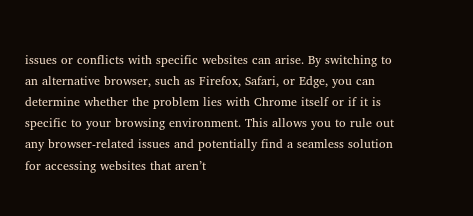issues or conflicts with specific websites can arise. By switching to an alternative browser, such as Firefox, Safari, or Edge, you can determine whether the problem lies with Chrome itself or if it is specific to your browsing environment. This allows you to rule out any browser-related issues and potentially find a seamless solution for accessing websites that aren’t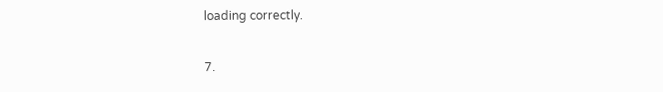loading correctly.

7.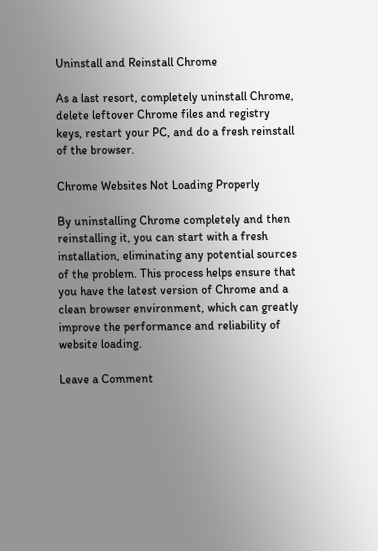Uninstall and Reinstall Chrome

As a last resort, completely uninstall Chrome, delete leftover Chrome files and registry keys, restart your PC, and do a fresh reinstall of the browser.

Chrome Websites Not Loading Properly

By uninstalling Chrome completely and then reinstalling it, you can start with a fresh installation, eliminating any potential sources of the problem. This process helps ensure that you have the latest version of Chrome and a clean browser environment, which can greatly improve the performance and reliability of website loading.

Leave a Comment